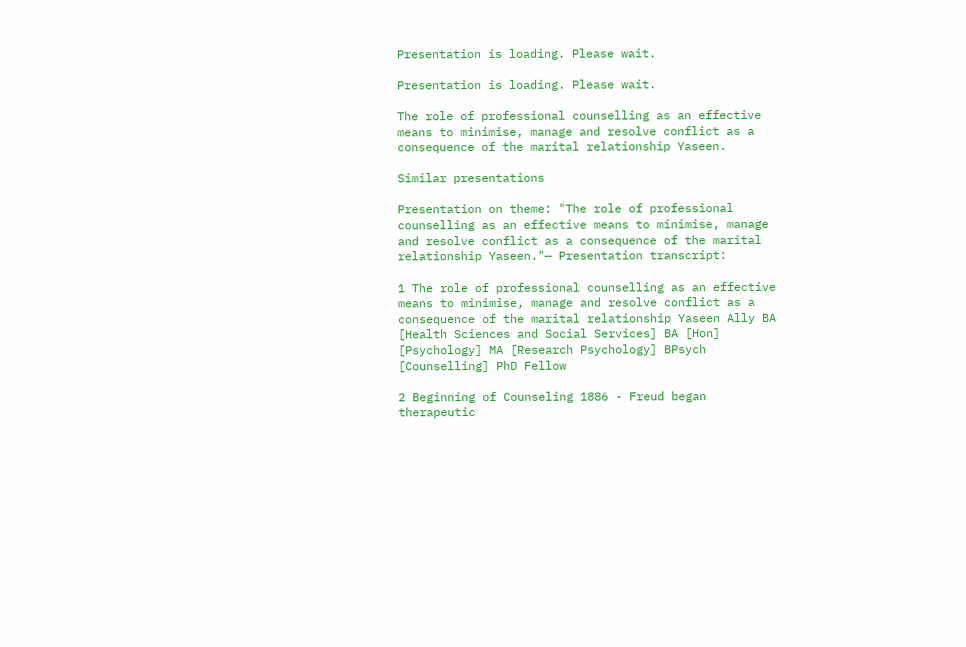Presentation is loading. Please wait.

Presentation is loading. Please wait.

The role of professional counselling as an effective means to minimise, manage and resolve conflict as a consequence of the marital relationship Yaseen.

Similar presentations

Presentation on theme: "The role of professional counselling as an effective means to minimise, manage and resolve conflict as a consequence of the marital relationship Yaseen."— Presentation transcript:

1 The role of professional counselling as an effective means to minimise, manage and resolve conflict as a consequence of the marital relationship Yaseen Ally BA [Health Sciences and Social Services] BA [Hon] [Psychology] MA [Research Psychology] BPsych [Counselling] PhD Fellow

2 Beginning of Counseling 1886 - Freud began therapeutic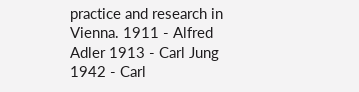practice and research in Vienna. 1911 - Alfred Adler 1913 - Carl Jung 1942 - Carl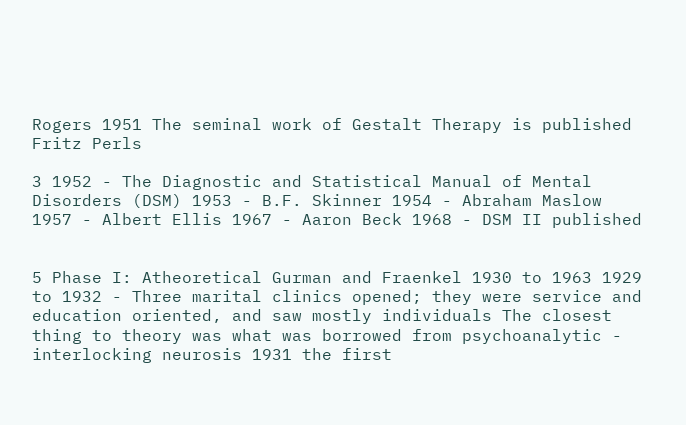Rogers 1951 The seminal work of Gestalt Therapy is published Fritz Perls

3 1952 - The Diagnostic and Statistical Manual of Mental Disorders (DSM) 1953 - B.F. Skinner 1954 - Abraham Maslow 1957 - Albert Ellis 1967 - Aaron Beck 1968 - DSM II published


5 Phase I: Atheoretical Gurman and Fraenkel 1930 to 1963 1929 to 1932 - Three marital clinics opened; they were service and education oriented, and saw mostly individuals The closest thing to theory was what was borrowed from psychoanalytic - interlocking neurosis 1931 the first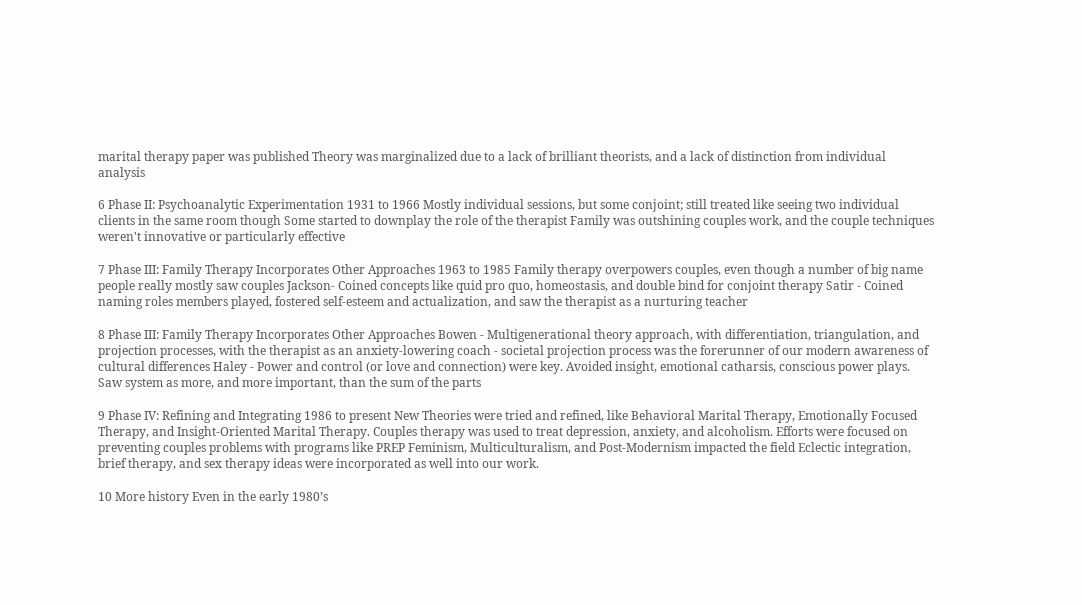marital therapy paper was published Theory was marginalized due to a lack of brilliant theorists, and a lack of distinction from individual analysis

6 Phase II: Psychoanalytic Experimentation 1931 to 1966 Mostly individual sessions, but some conjoint; still treated like seeing two individual clients in the same room though Some started to downplay the role of the therapist Family was outshining couples work, and the couple techniques weren't innovative or particularly effective

7 Phase III: Family Therapy Incorporates Other Approaches 1963 to 1985 Family therapy overpowers couples, even though a number of big name people really mostly saw couples Jackson- Coined concepts like quid pro quo, homeostasis, and double bind for conjoint therapy Satir - Coined naming roles members played, fostered self-esteem and actualization, and saw the therapist as a nurturing teacher

8 Phase III: Family Therapy Incorporates Other Approaches Bowen - Multigenerational theory approach, with differentiation, triangulation, and projection processes, with the therapist as an anxiety-lowering coach - societal projection process was the forerunner of our modern awareness of cultural differences Haley - Power and control (or love and connection) were key. Avoided insight, emotional catharsis, conscious power plays. Saw system as more, and more important, than the sum of the parts

9 Phase IV: Refining and Integrating 1986 to present New Theories were tried and refined, like Behavioral Marital Therapy, Emotionally Focused Therapy, and Insight-Oriented Marital Therapy. Couples therapy was used to treat depression, anxiety, and alcoholism. Efforts were focused on preventing couples problems with programs like PREP Feminism, Multiculturalism, and Post-Modernism impacted the field Eclectic integration, brief therapy, and sex therapy ideas were incorporated as well into our work.

10 More history Even in the early 1980’s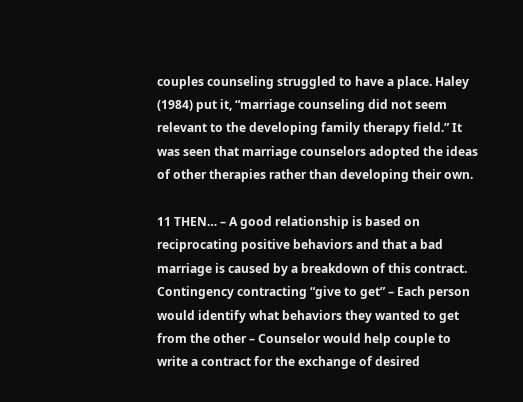couples counseling struggled to have a place. Haley (1984) put it, “marriage counseling did not seem relevant to the developing family therapy field.” It was seen that marriage counselors adopted the ideas of other therapies rather than developing their own.

11 THEN… – A good relationship is based on reciprocating positive behaviors and that a bad marriage is caused by a breakdown of this contract. Contingency contracting “give to get” – Each person would identify what behaviors they wanted to get from the other – Counselor would help couple to write a contract for the exchange of desired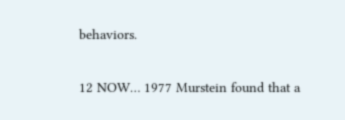behaviors.

12 NOW… 1977 Murstein found that a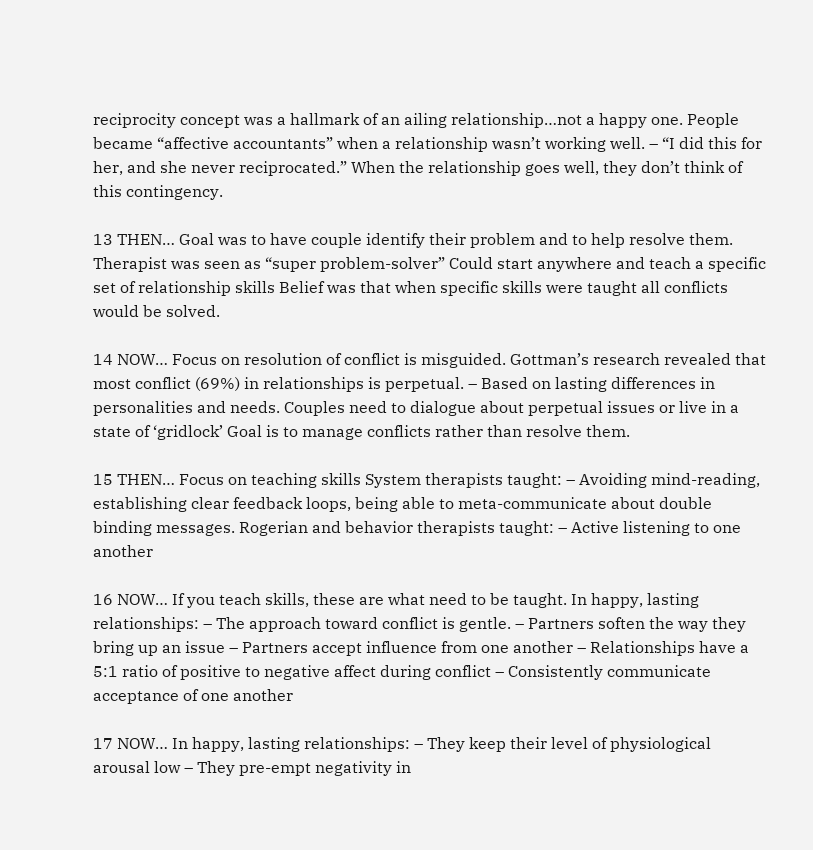reciprocity concept was a hallmark of an ailing relationship…not a happy one. People became “affective accountants” when a relationship wasn’t working well. – “I did this for her, and she never reciprocated.” When the relationship goes well, they don’t think of this contingency.

13 THEN… Goal was to have couple identify their problem and to help resolve them. Therapist was seen as “super problem-solver” Could start anywhere and teach a specific set of relationship skills Belief was that when specific skills were taught all conflicts would be solved.

14 NOW… Focus on resolution of conflict is misguided. Gottman’s research revealed that most conflict (69%) in relationships is perpetual. – Based on lasting differences in personalities and needs. Couples need to dialogue about perpetual issues or live in a state of ‘gridlock’ Goal is to manage conflicts rather than resolve them.

15 THEN… Focus on teaching skills System therapists taught: – Avoiding mind-reading, establishing clear feedback loops, being able to meta-communicate about double binding messages. Rogerian and behavior therapists taught: – Active listening to one another

16 NOW… If you teach skills, these are what need to be taught. In happy, lasting relationships: – The approach toward conflict is gentle. – Partners soften the way they bring up an issue – Partners accept influence from one another – Relationships have a 5:1 ratio of positive to negative affect during conflict – Consistently communicate acceptance of one another

17 NOW… In happy, lasting relationships: – They keep their level of physiological arousal low – They pre-empt negativity in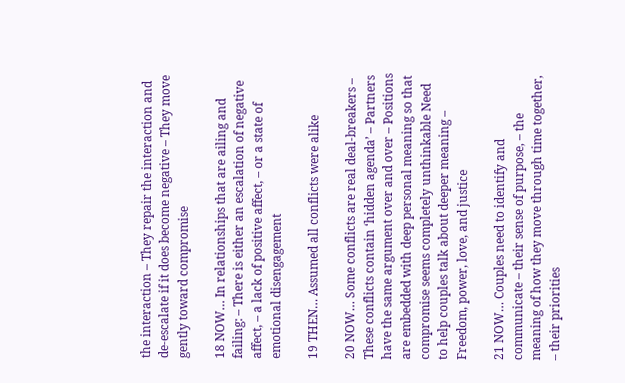the interaction – They repair the interaction and de-escalate if it does become negative – They move gently toward compromise

18 NOW… In relationships that are ailing and failing: – There is either an escalation of negative affect, – a lack of positive affect, – or a state of emotional disengagement

19 THEN… Assumed all conflicts were alike

20 NOW… Some conflicts are real deal-breakers – These conflicts contain ‘hidden agenda’ – Partners have the same argument over and over – Positions are embedded with deep personal meaning so that compromise seems completely unthinkable Need to help couples talk about deeper meaning – Freedom, power, love, and justice

21 NOW… Couples need to identify and communicate – their sense of purpose, – the meaning of how they move through time together, – their priorities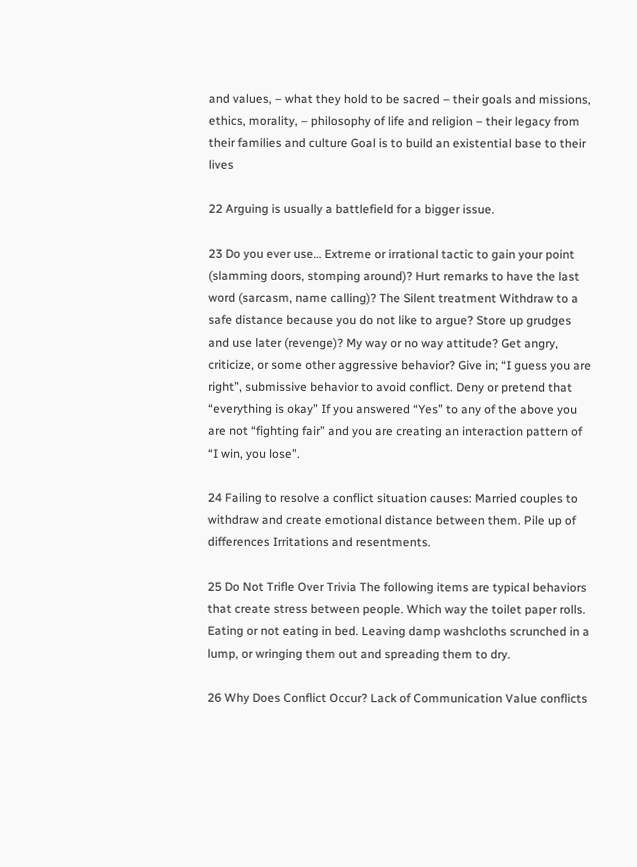and values, – what they hold to be sacred – their goals and missions, ethics, morality, – philosophy of life and religion – their legacy from their families and culture Goal is to build an existential base to their lives

22 Arguing is usually a battlefield for a bigger issue.

23 Do you ever use… Extreme or irrational tactic to gain your point (slamming doors, stomping around)? Hurt remarks to have the last word (sarcasm, name calling)? The Silent treatment Withdraw to a safe distance because you do not like to argue? Store up grudges and use later (revenge)? My way or no way attitude? Get angry, criticize, or some other aggressive behavior? Give in; “I guess you are right”, submissive behavior to avoid conflict. Deny or pretend that “everything is okay” If you answered “Yes” to any of the above you are not “fighting fair” and you are creating an interaction pattern of “I win, you lose”.

24 Failing to resolve a conflict situation causes: Married couples to withdraw and create emotional distance between them. Pile up of differences Irritations and resentments.

25 Do Not Trifle Over Trivia The following items are typical behaviors that create stress between people. Which way the toilet paper rolls. Eating or not eating in bed. Leaving damp washcloths scrunched in a lump, or wringing them out and spreading them to dry.

26 Why Does Conflict Occur? Lack of Communication Value conflicts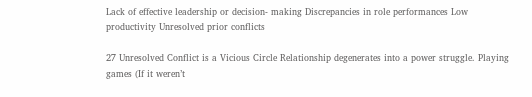Lack of effective leadership or decision- making Discrepancies in role performances Low productivity Unresolved prior conflicts

27 Unresolved Conflict is a Vicious Circle Relationship degenerates into a power struggle. Playing games (If it weren’t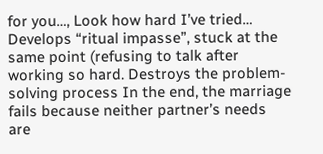for you…, Look how hard I’ve tried… Develops “ritual impasse”, stuck at the same point (refusing to talk after working so hard. Destroys the problem- solving process In the end, the marriage fails because neither partner’s needs are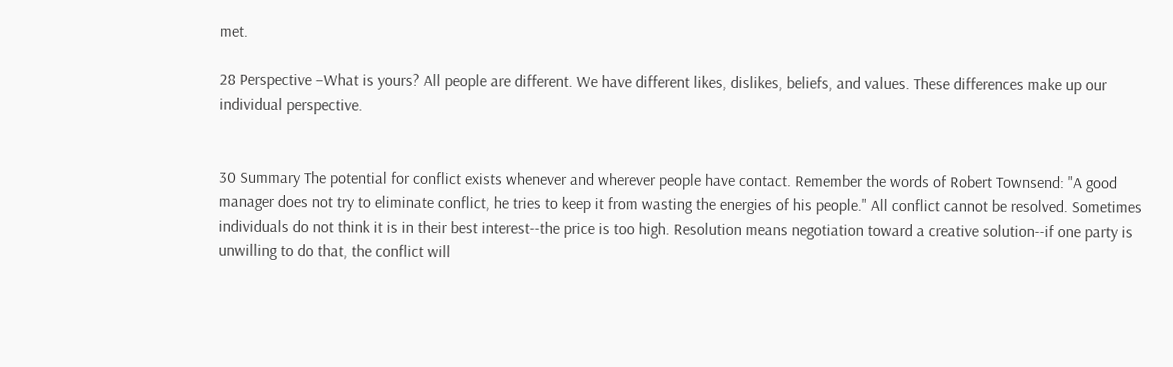met.

28 Perspective –What is yours? All people are different. We have different likes, dislikes, beliefs, and values. These differences make up our individual perspective.


30 Summary The potential for conflict exists whenever and wherever people have contact. Remember the words of Robert Townsend: "A good manager does not try to eliminate conflict, he tries to keep it from wasting the energies of his people." All conflict cannot be resolved. Sometimes individuals do not think it is in their best interest--the price is too high. Resolution means negotiation toward a creative solution--if one party is unwilling to do that, the conflict will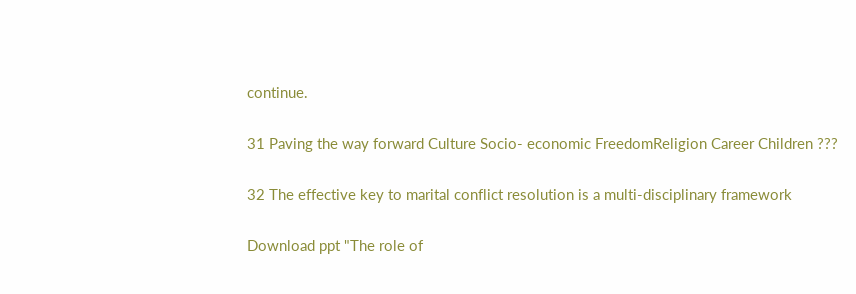continue.

31 Paving the way forward Culture Socio- economic FreedomReligion Career Children ???

32 The effective key to marital conflict resolution is a multi-disciplinary framework

Download ppt "The role of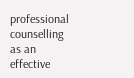professional counselling as an effective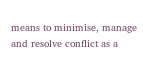means to minimise, manage and resolve conflict as a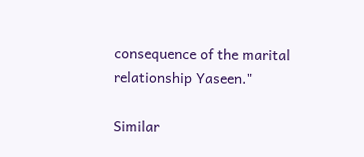consequence of the marital relationship Yaseen."

Similar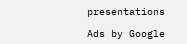presentations

Ads by Google